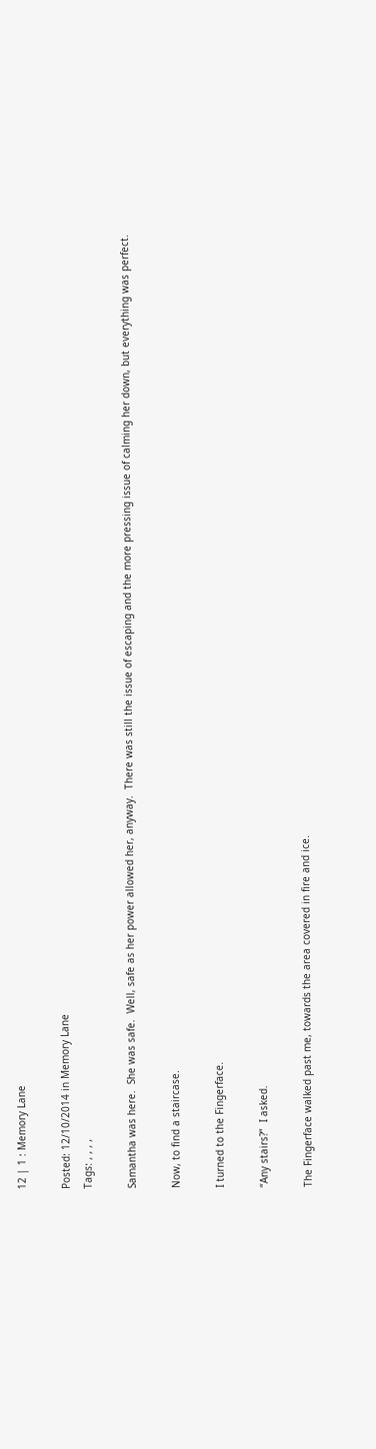12 | 1 : Memory Lane

Posted: 12/10/2014 in Memory Lane
Tags: , , , ,

Samantha was here.  She was safe.  Well, safe as her power allowed her, anyway.  There was still the issue of escaping and the more pressing issue of calming her down, but everything was perfect.

Now, to find a staircase.

I turned to the Fingerface.

“Any stairs?”  I asked.

The Fingerface walked past me, towards the area covered in fire and ice.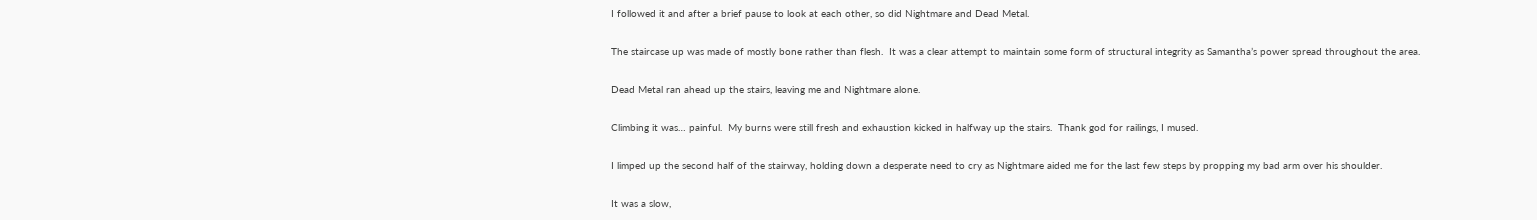I followed it and after a brief pause to look at each other, so did Nightmare and Dead Metal.

The staircase up was made of mostly bone rather than flesh.  It was a clear attempt to maintain some form of structural integrity as Samantha’s power spread throughout the area.

Dead Metal ran ahead up the stairs, leaving me and Nightmare alone.

Climbing it was… painful.  My burns were still fresh and exhaustion kicked in halfway up the stairs.  Thank god for railings, I mused.

I limped up the second half of the stairway, holding down a desperate need to cry as Nightmare aided me for the last few steps by propping my bad arm over his shoulder.

It was a slow,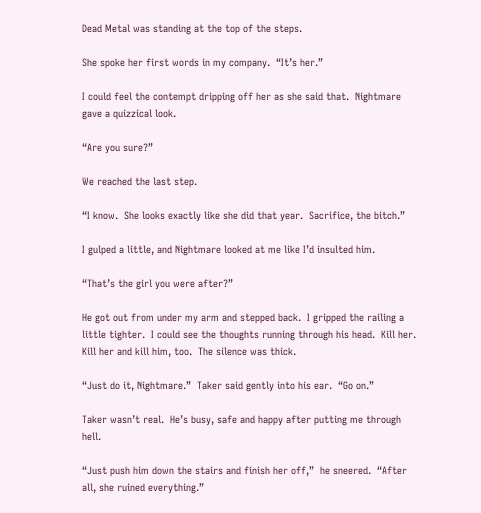Dead Metal was standing at the top of the steps.

She spoke her first words in my company.  “It’s her.”

I could feel the contempt dripping off her as she said that.  Nightmare gave a quizzical look.

“Are you sure?”

We reached the last step.

“I know.  She looks exactly like she did that year.  Sacrifice, the bitch.”

I gulped a little, and Nightmare looked at me like I’d insulted him.

“That’s the girl you were after?”

He got out from under my arm and stepped back.  I gripped the railing a little tighter.  I could see the thoughts running through his head.  Kill her.  Kill her and kill him, too.  The silence was thick.

“Just do it, Nightmare.”  Taker said gently into his ear.  “Go on.”

Taker wasn’t real.  He’s busy, safe and happy after putting me through hell.

“Just push him down the stairs and finish her off,”  he sneered.  “After all, she ruined everything.”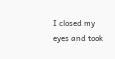I closed my eyes and took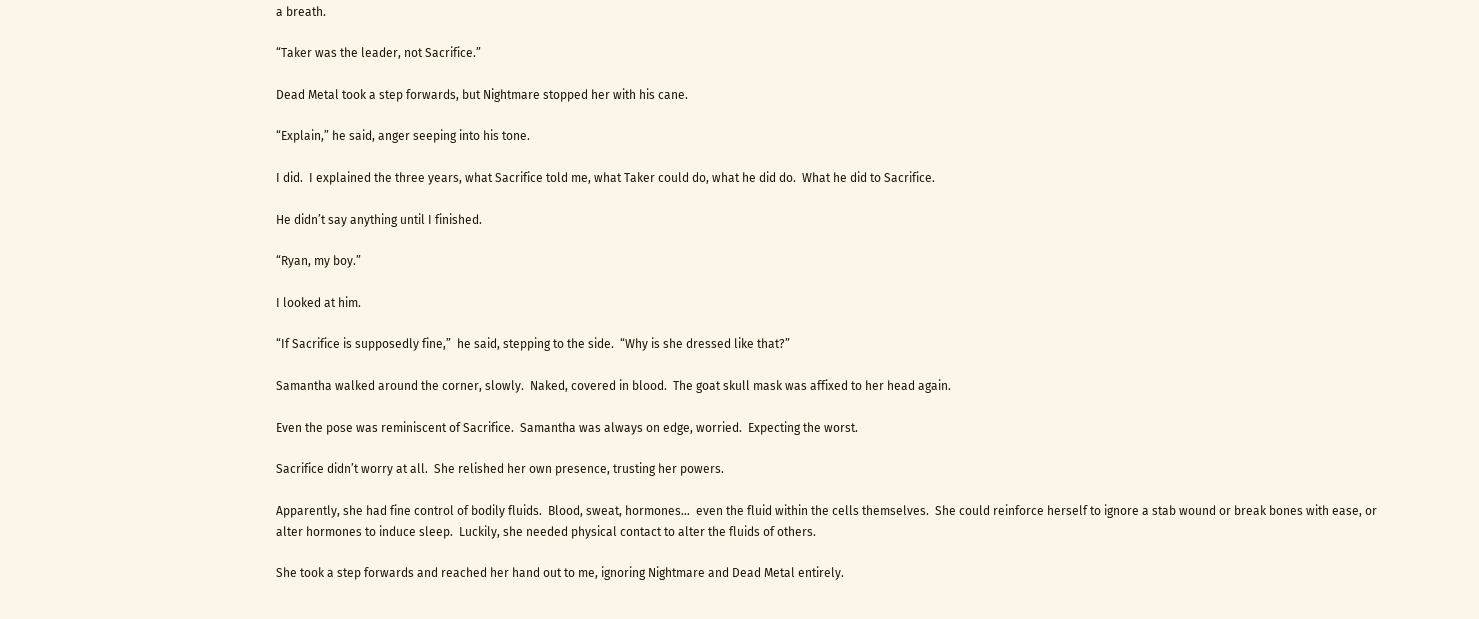a breath.

“Taker was the leader, not Sacrifice.”

Dead Metal took a step forwards, but Nightmare stopped her with his cane.

“Explain,” he said, anger seeping into his tone.

I did.  I explained the three years, what Sacrifice told me, what Taker could do, what he did do.  What he did to Sacrifice.

He didn’t say anything until I finished.

“Ryan, my boy.”

I looked at him.

“If Sacrifice is supposedly fine,”  he said, stepping to the side.  “Why is she dressed like that?”

Samantha walked around the corner, slowly.  Naked, covered in blood.  The goat skull mask was affixed to her head again.

Even the pose was reminiscent of Sacrifice.  Samantha was always on edge, worried.  Expecting the worst.

Sacrifice didn’t worry at all.  She relished her own presence, trusting her powers.

Apparently, she had fine control of bodily fluids.  Blood, sweat, hormones…  even the fluid within the cells themselves.  She could reinforce herself to ignore a stab wound or break bones with ease, or alter hormones to induce sleep.  Luckily, she needed physical contact to alter the fluids of others.

She took a step forwards and reached her hand out to me, ignoring Nightmare and Dead Metal entirely.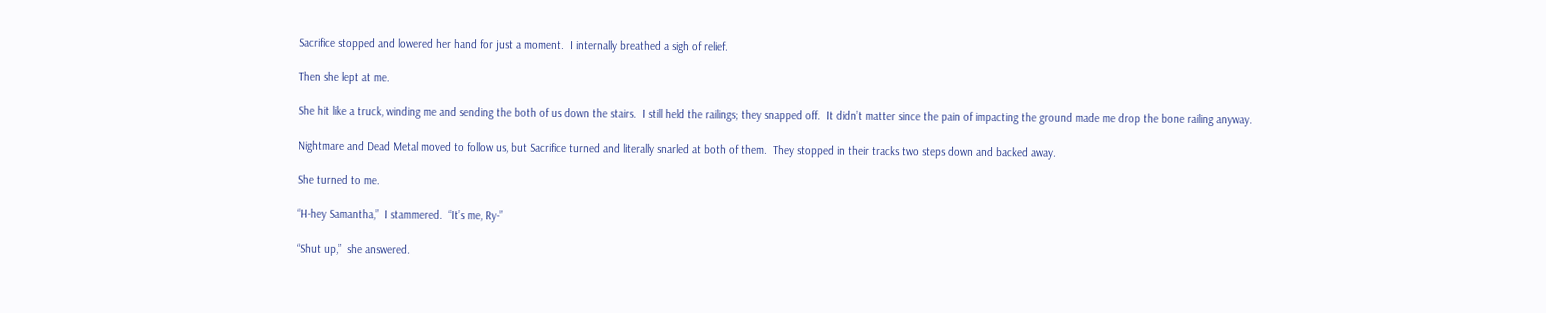Sacrifice stopped and lowered her hand for just a moment.  I internally breathed a sigh of relief.

Then she lept at me.

She hit like a truck, winding me and sending the both of us down the stairs.  I still held the railings; they snapped off.  It didn’t matter since the pain of impacting the ground made me drop the bone railing anyway.

Nightmare and Dead Metal moved to follow us, but Sacrifice turned and literally snarled at both of them.  They stopped in their tracks two steps down and backed away.

She turned to me.

“H-hey Samantha,”  I stammered.  “It’s me, Ry-”

“Shut up,”  she answered.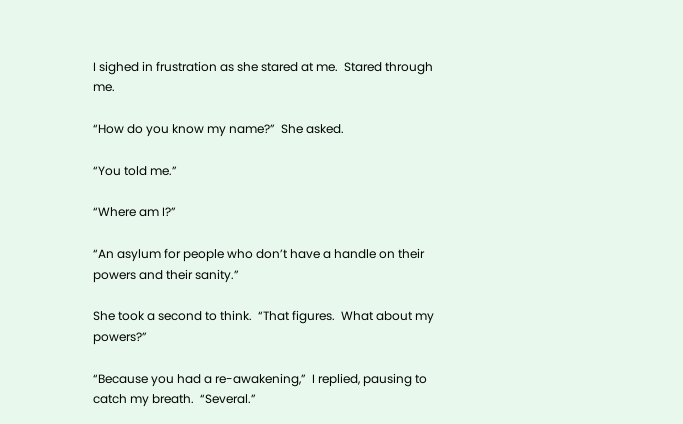I sighed in frustration as she stared at me.  Stared through me.

“How do you know my name?”  She asked.

“You told me.”

“Where am I?”

“An asylum for people who don’t have a handle on their powers and their sanity.”

She took a second to think.  “That figures.  What about my powers?”

“Because you had a re-awakening,”  I replied, pausing to catch my breath.  “Several.”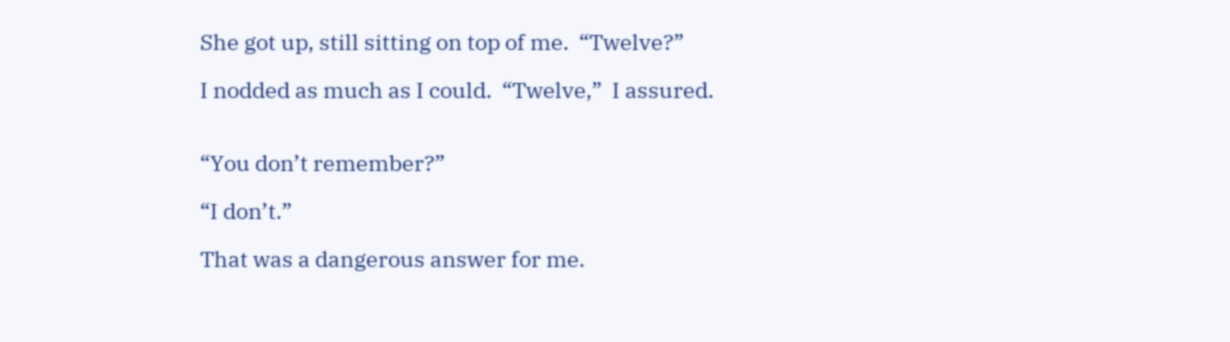She got up, still sitting on top of me.  “Twelve?”

I nodded as much as I could.  “Twelve,”  I assured.


“You don’t remember?”

“I don’t.”

That was a dangerous answer for me.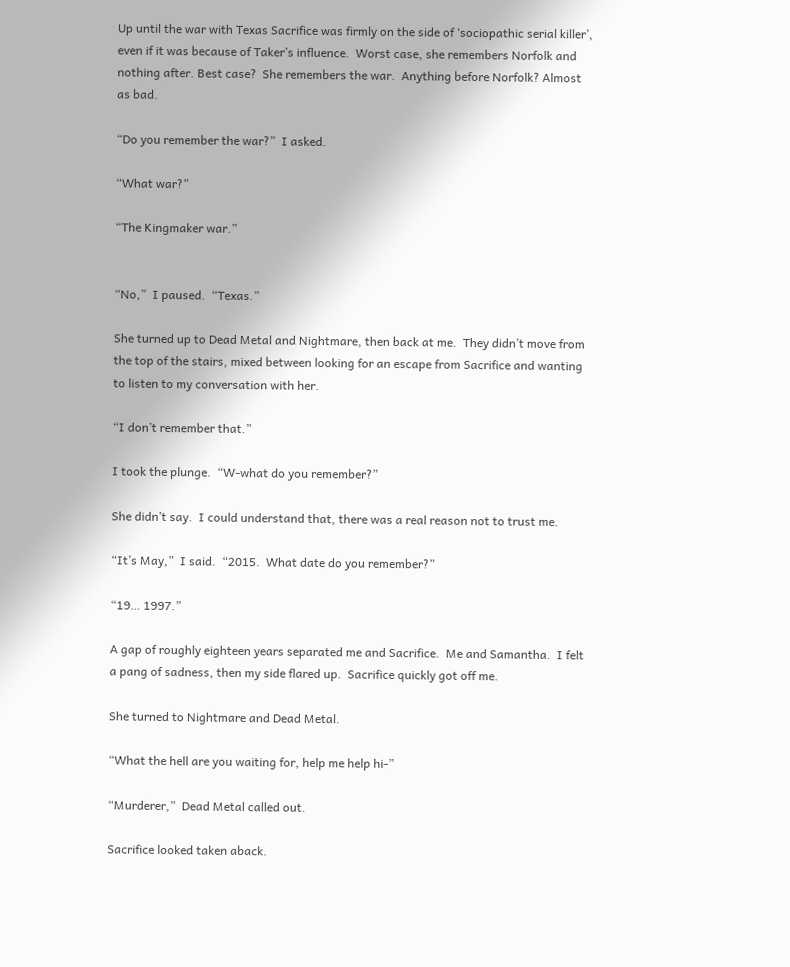Up until the war with Texas Sacrifice was firmly on the side of ‘sociopathic serial killer’, even if it was because of Taker’s influence.  Worst case, she remembers Norfolk and nothing after. Best case?  She remembers the war.  Anything before Norfolk? Almost as bad.

“Do you remember the war?”  I asked.

“What war?”

“The Kingmaker war.”


“No,”  I paused.  “Texas.”

She turned up to Dead Metal and Nightmare, then back at me.  They didn’t move from the top of the stairs, mixed between looking for an escape from Sacrifice and wanting to listen to my conversation with her.

“I don’t remember that.”

I took the plunge.  “W-what do you remember?”

She didn’t say.  I could understand that, there was a real reason not to trust me.

“It’s May,”  I said.  “2015.  What date do you remember?”

“19… 1997.”

A gap of roughly eighteen years separated me and Sacrifice.  Me and Samantha.  I felt a pang of sadness, then my side flared up.  Sacrifice quickly got off me.

She turned to Nightmare and Dead Metal.

“What the hell are you waiting for, help me help hi-”

“Murderer,”  Dead Metal called out.

Sacrifice looked taken aback.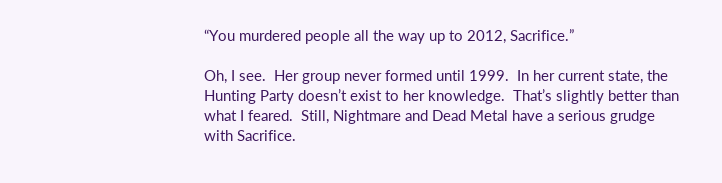“You murdered people all the way up to 2012, Sacrifice.”

Oh, I see.  Her group never formed until 1999.  In her current state, the Hunting Party doesn’t exist to her knowledge.  That’s slightly better than what I feared.  Still, Nightmare and Dead Metal have a serious grudge with Sacrifice.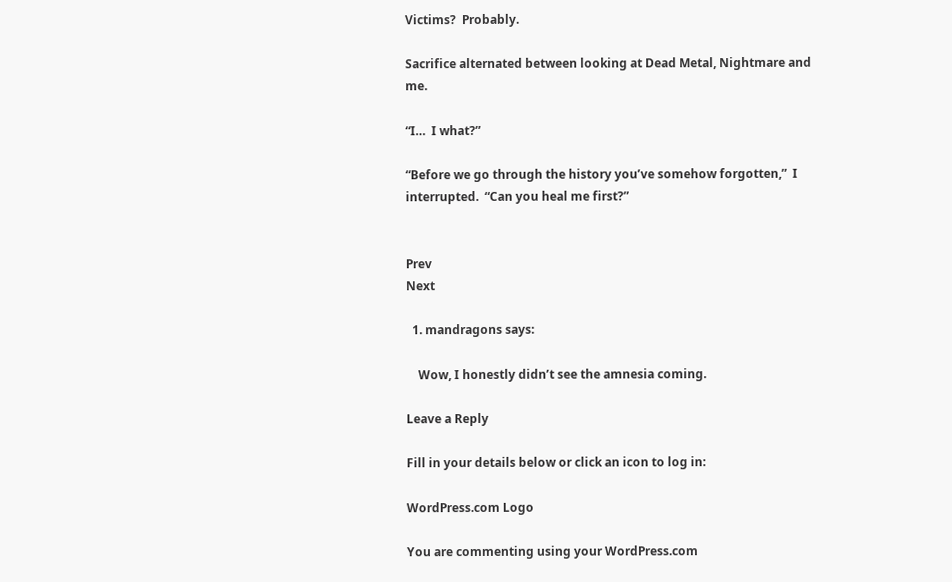Victims?  Probably.

Sacrifice alternated between looking at Dead Metal, Nightmare and me.

“I…  I what?”

“Before we go through the history you’ve somehow forgotten,”  I interrupted.  “Can you heal me first?”


Prev                                                                                                                                      Next

  1. mandragons says:

    Wow, I honestly didn’t see the amnesia coming.

Leave a Reply

Fill in your details below or click an icon to log in:

WordPress.com Logo

You are commenting using your WordPress.com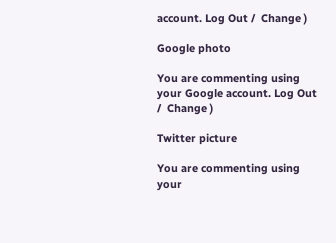account. Log Out /  Change )

Google photo

You are commenting using your Google account. Log Out /  Change )

Twitter picture

You are commenting using your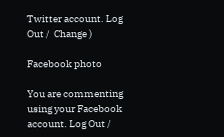Twitter account. Log Out /  Change )

Facebook photo

You are commenting using your Facebook account. Log Out /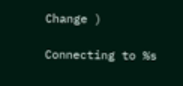Change )

Connecting to %s